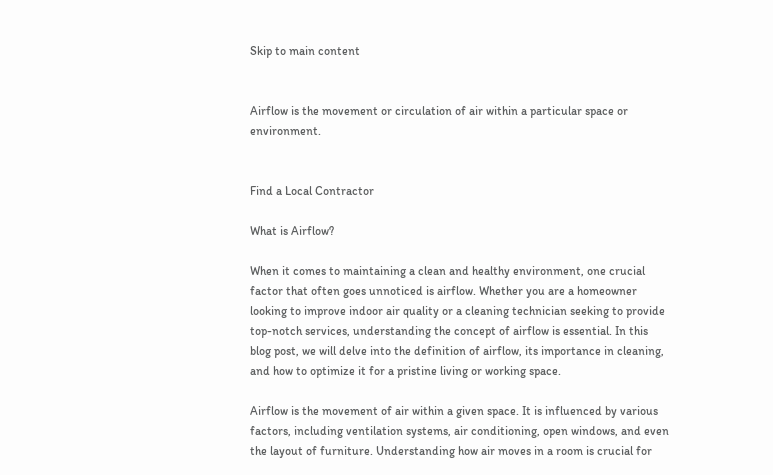Skip to main content


Airflow is the movement or circulation of air within a particular space or environment.


Find a Local Contractor

What is Airflow?

When it comes to maintaining a clean and healthy environment, one crucial factor that often goes unnoticed is airflow. Whether you are a homeowner looking to improve indoor air quality or a cleaning technician seeking to provide top-notch services, understanding the concept of airflow is essential. In this blog post, we will delve into the definition of airflow, its importance in cleaning, and how to optimize it for a pristine living or working space.

Airflow is the movement of air within a given space. It is influenced by various factors, including ventilation systems, air conditioning, open windows, and even the layout of furniture. Understanding how air moves in a room is crucial for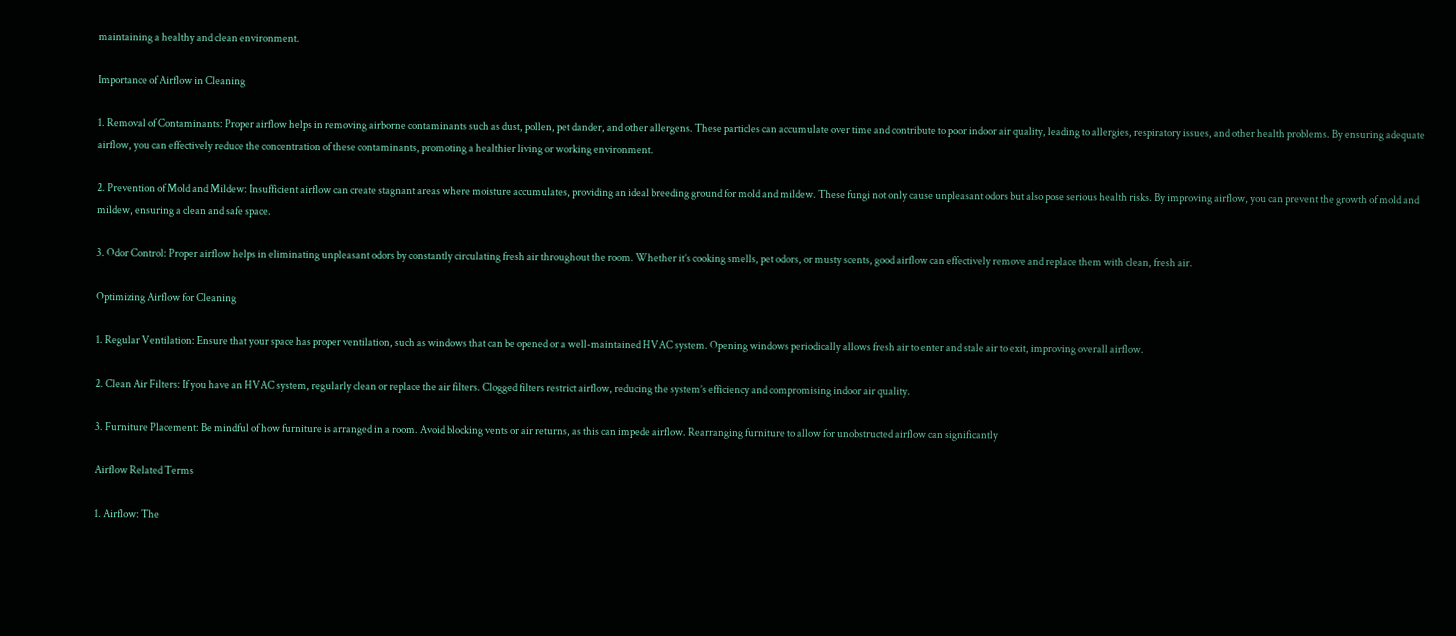maintaining a healthy and clean environment.

Importance of Airflow in Cleaning

1. Removal of Contaminants: Proper airflow helps in removing airborne contaminants such as dust, pollen, pet dander, and other allergens. These particles can accumulate over time and contribute to poor indoor air quality, leading to allergies, respiratory issues, and other health problems. By ensuring adequate airflow, you can effectively reduce the concentration of these contaminants, promoting a healthier living or working environment.

2. Prevention of Mold and Mildew: Insufficient airflow can create stagnant areas where moisture accumulates, providing an ideal breeding ground for mold and mildew. These fungi not only cause unpleasant odors but also pose serious health risks. By improving airflow, you can prevent the growth of mold and mildew, ensuring a clean and safe space.

3. Odor Control: Proper airflow helps in eliminating unpleasant odors by constantly circulating fresh air throughout the room. Whether it’s cooking smells, pet odors, or musty scents, good airflow can effectively remove and replace them with clean, fresh air.

Optimizing Airflow for Cleaning

1. Regular Ventilation: Ensure that your space has proper ventilation, such as windows that can be opened or a well-maintained HVAC system. Opening windows periodically allows fresh air to enter and stale air to exit, improving overall airflow.

2. Clean Air Filters: If you have an HVAC system, regularly clean or replace the air filters. Clogged filters restrict airflow, reducing the system’s efficiency and compromising indoor air quality.

3. Furniture Placement: Be mindful of how furniture is arranged in a room. Avoid blocking vents or air returns, as this can impede airflow. Rearranging furniture to allow for unobstructed airflow can significantly

Airflow Related Terms

1. Airflow: The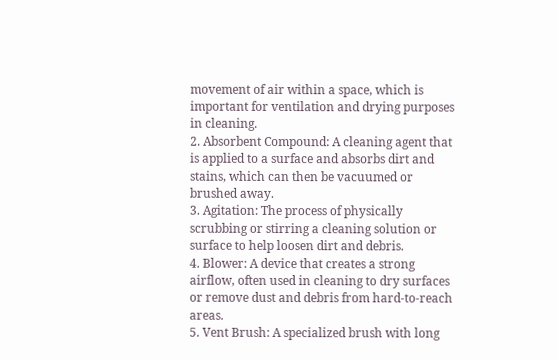movement of air within a space, which is important for ventilation and drying purposes in cleaning.
2. Absorbent Compound: A cleaning agent that is applied to a surface and absorbs dirt and stains, which can then be vacuumed or brushed away.
3. Agitation: The process of physically scrubbing or stirring a cleaning solution or surface to help loosen dirt and debris.
4. Blower: A device that creates a strong airflow, often used in cleaning to dry surfaces or remove dust and debris from hard-to-reach areas.
5. Vent Brush: A specialized brush with long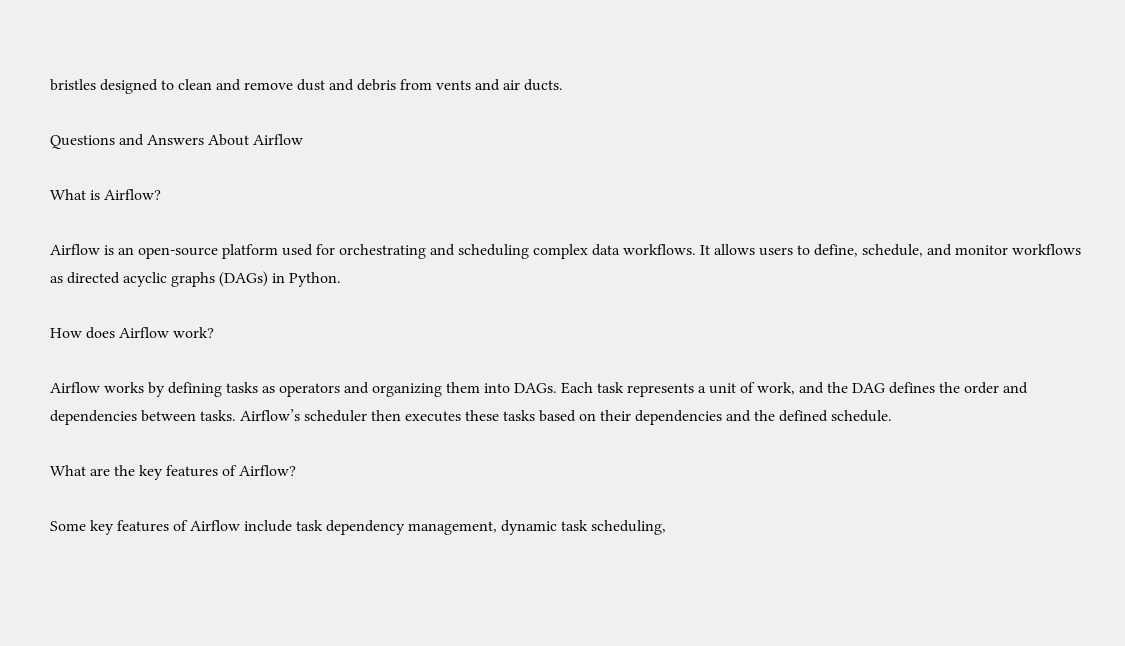bristles designed to clean and remove dust and debris from vents and air ducts.

Questions and Answers About Airflow

What is Airflow?

Airflow is an open-source platform used for orchestrating and scheduling complex data workflows. It allows users to define, schedule, and monitor workflows as directed acyclic graphs (DAGs) in Python.

How does Airflow work?

Airflow works by defining tasks as operators and organizing them into DAGs. Each task represents a unit of work, and the DAG defines the order and dependencies between tasks. Airflow’s scheduler then executes these tasks based on their dependencies and the defined schedule.

What are the key features of Airflow?

Some key features of Airflow include task dependency management, dynamic task scheduling,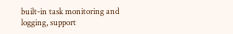built-in task monitoring and logging, support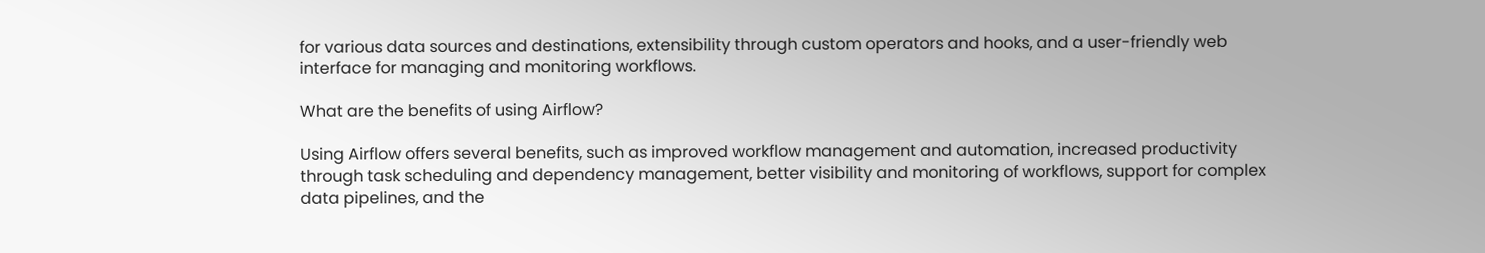for various data sources and destinations, extensibility through custom operators and hooks, and a user-friendly web interface for managing and monitoring workflows.

What are the benefits of using Airflow?

Using Airflow offers several benefits, such as improved workflow management and automation, increased productivity through task scheduling and dependency management, better visibility and monitoring of workflows, support for complex data pipelines, and the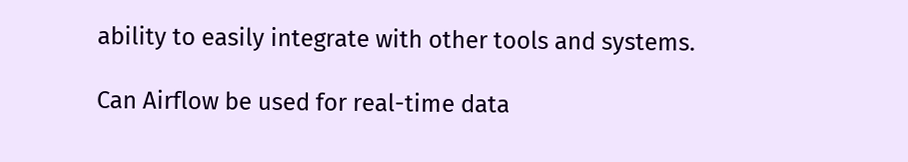ability to easily integrate with other tools and systems.

Can Airflow be used for real-time data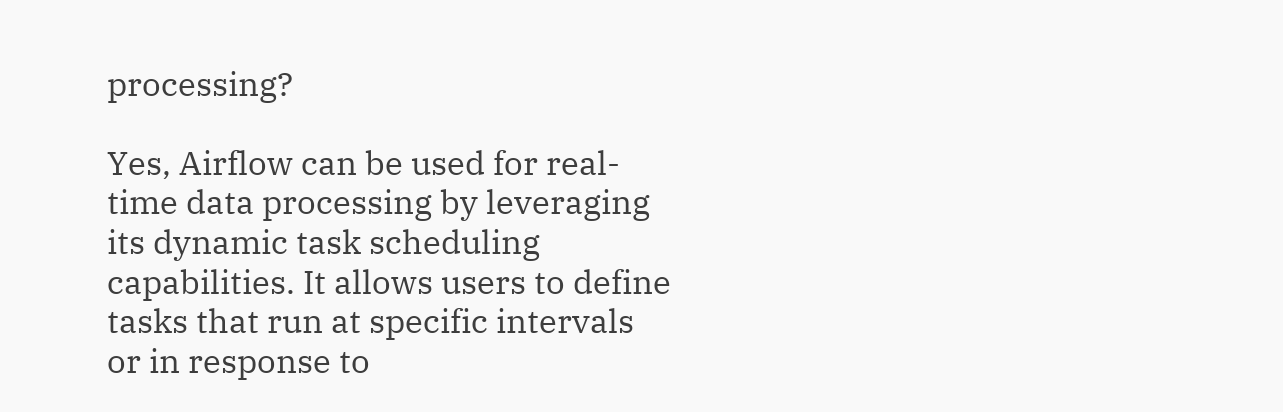processing?

Yes, Airflow can be used for real-time data processing by leveraging its dynamic task scheduling capabilities. It allows users to define tasks that run at specific intervals or in response to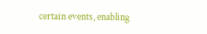certain events, enabling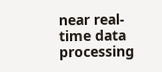near real-time data processing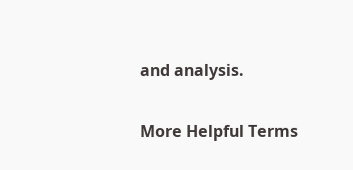and analysis.

More Helpful Terms